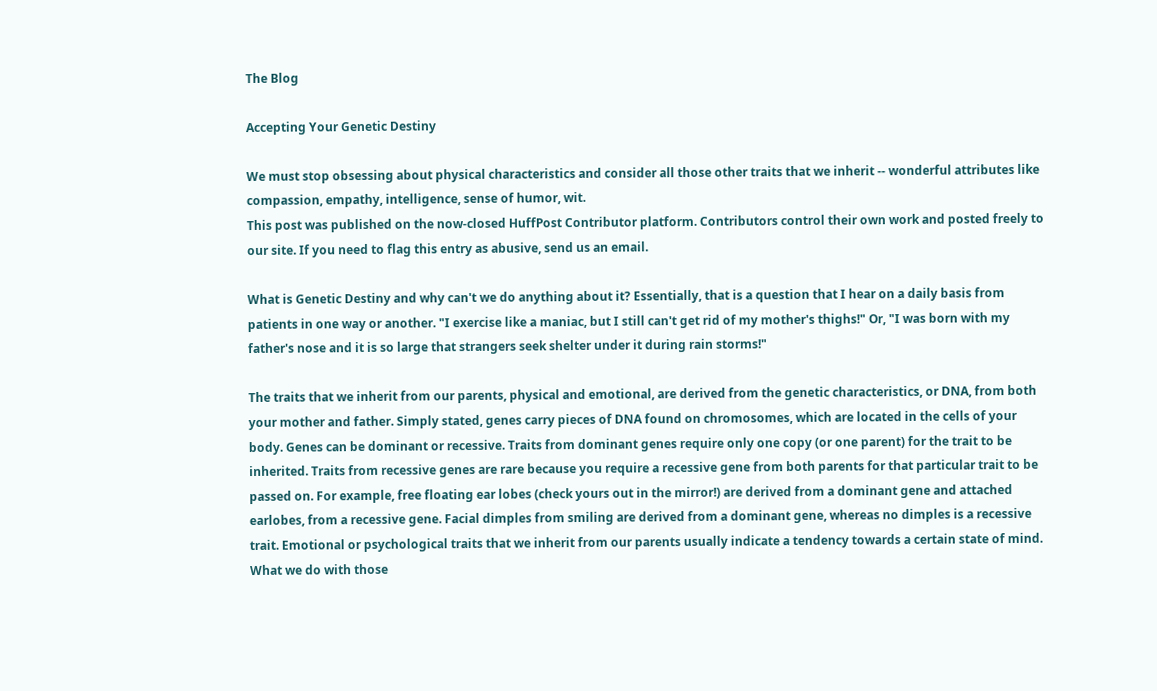The Blog

Accepting Your Genetic Destiny

We must stop obsessing about physical characteristics and consider all those other traits that we inherit -- wonderful attributes like compassion, empathy, intelligence, sense of humor, wit.
This post was published on the now-closed HuffPost Contributor platform. Contributors control their own work and posted freely to our site. If you need to flag this entry as abusive, send us an email.

What is Genetic Destiny and why can't we do anything about it? Essentially, that is a question that I hear on a daily basis from patients in one way or another. "I exercise like a maniac, but I still can't get rid of my mother's thighs!" Or, "I was born with my father's nose and it is so large that strangers seek shelter under it during rain storms!"

The traits that we inherit from our parents, physical and emotional, are derived from the genetic characteristics, or DNA, from both your mother and father. Simply stated, genes carry pieces of DNA found on chromosomes, which are located in the cells of your body. Genes can be dominant or recessive. Traits from dominant genes require only one copy (or one parent) for the trait to be inherited. Traits from recessive genes are rare because you require a recessive gene from both parents for that particular trait to be passed on. For example, free floating ear lobes (check yours out in the mirror!) are derived from a dominant gene and attached earlobes, from a recessive gene. Facial dimples from smiling are derived from a dominant gene, whereas no dimples is a recessive trait. Emotional or psychological traits that we inherit from our parents usually indicate a tendency towards a certain state of mind. What we do with those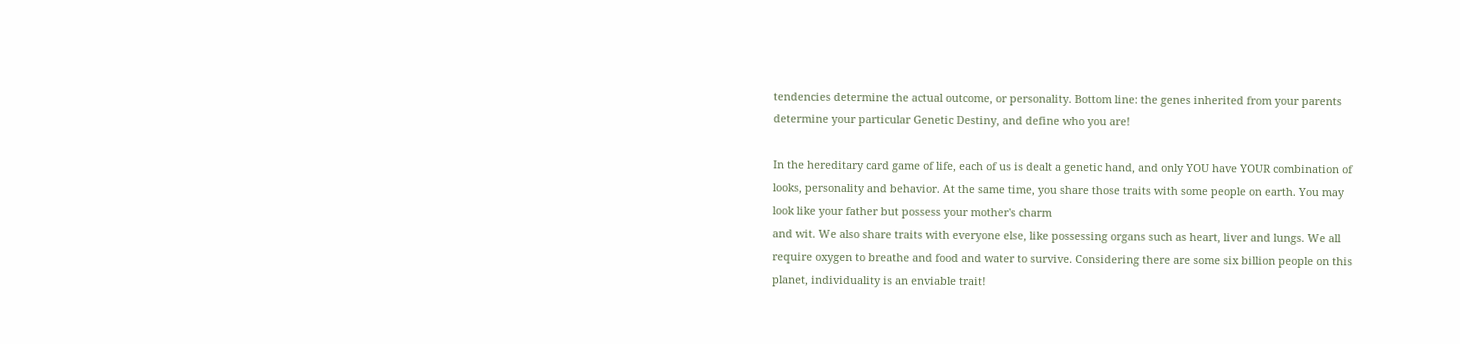tendencies determine the actual outcome, or personality. Bottom line: the genes inherited from your parents determine your particular Genetic Destiny, and define who you are!

In the hereditary card game of life, each of us is dealt a genetic hand, and only YOU have YOUR combination of looks, personality and behavior. At the same time, you share those traits with some people on earth. You may look like your father but possess your mother's charm
and wit. We also share traits with everyone else, like possessing organs such as heart, liver and lungs. We all require oxygen to breathe and food and water to survive. Considering there are some six billion people on this planet, individuality is an enviable trait!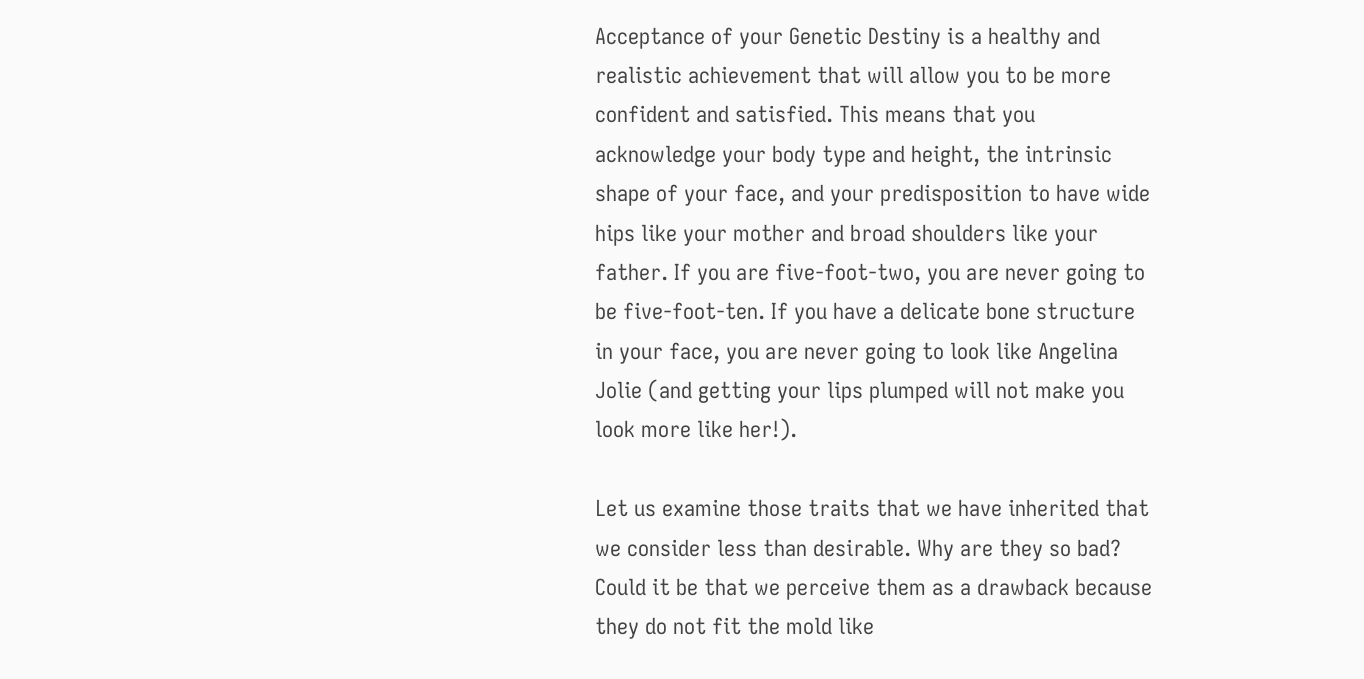Acceptance of your Genetic Destiny is a healthy and realistic achievement that will allow you to be more confident and satisfied. This means that you acknowledge your body type and height, the intrinsic shape of your face, and your predisposition to have wide hips like your mother and broad shoulders like your father. If you are five-foot-two, you are never going to be five-foot-ten. If you have a delicate bone structure in your face, you are never going to look like Angelina Jolie (and getting your lips plumped will not make you look more like her!).

Let us examine those traits that we have inherited that we consider less than desirable. Why are they so bad? Could it be that we perceive them as a drawback because they do not fit the mold like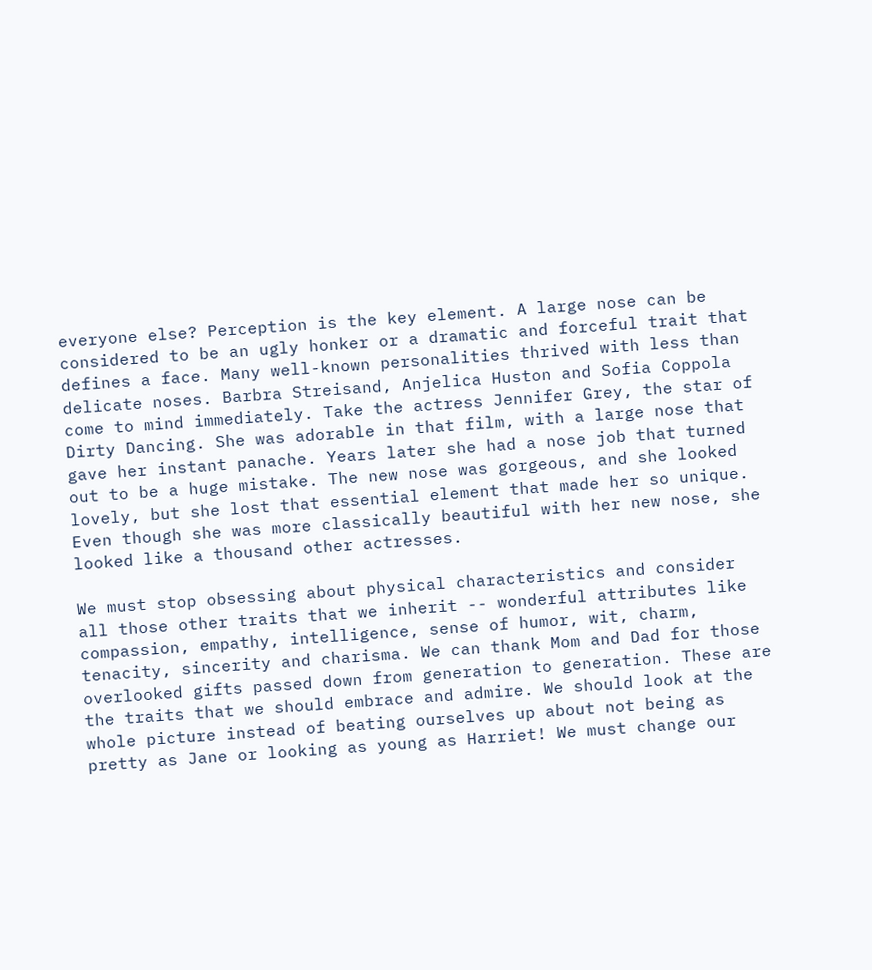everyone else? Perception is the key element. A large nose can be considered to be an ugly honker or a dramatic and forceful trait that defines a face. Many well-known personalities thrived with less than delicate noses. Barbra Streisand, Anjelica Huston and Sofia Coppola come to mind immediately. Take the actress Jennifer Grey, the star of Dirty Dancing. She was adorable in that film, with a large nose that gave her instant panache. Years later she had a nose job that turned out to be a huge mistake. The new nose was gorgeous, and she looked lovely, but she lost that essential element that made her so unique. Even though she was more classically beautiful with her new nose, she looked like a thousand other actresses.

We must stop obsessing about physical characteristics and consider all those other traits that we inherit -- wonderful attributes like compassion, empathy, intelligence, sense of humor, wit, charm, tenacity, sincerity and charisma. We can thank Mom and Dad for those overlooked gifts passed down from generation to generation. These are the traits that we should embrace and admire. We should look at the whole picture instead of beating ourselves up about not being as pretty as Jane or looking as young as Harriet! We must change our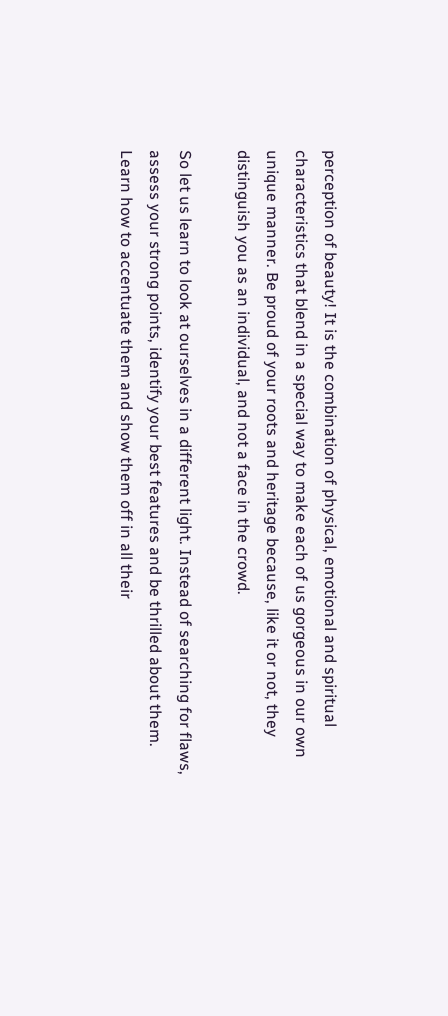perception of beauty! It is the combination of physical, emotional and spiritual characteristics that blend in a special way to make each of us gorgeous in our own unique manner. Be proud of your roots and heritage because, like it or not, they distinguish you as an individual, and not a face in the crowd.

So let us learn to look at ourselves in a different light. Instead of searching for flaws, assess your strong points, identify your best features and be thrilled about them. Learn how to accentuate them and show them off in all their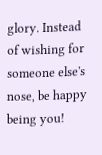glory. Instead of wishing for someone else's nose, be happy being you!